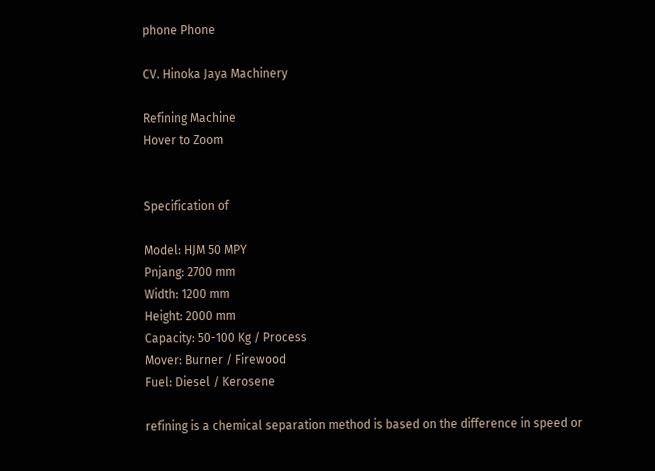phone Phone

CV. Hinoka Jaya Machinery

Refining Machine
Hover to Zoom


Specification of

Model: HJM 50 MPY
Pnjang: 2700 mm
Width: 1200 mm
Height: 2000 mm
Capacity: 50-100 Kg / Process
Mover: Burner / Firewood
Fuel: Diesel / Kerosene

refining is a chemical separation method is based on the difference in speed or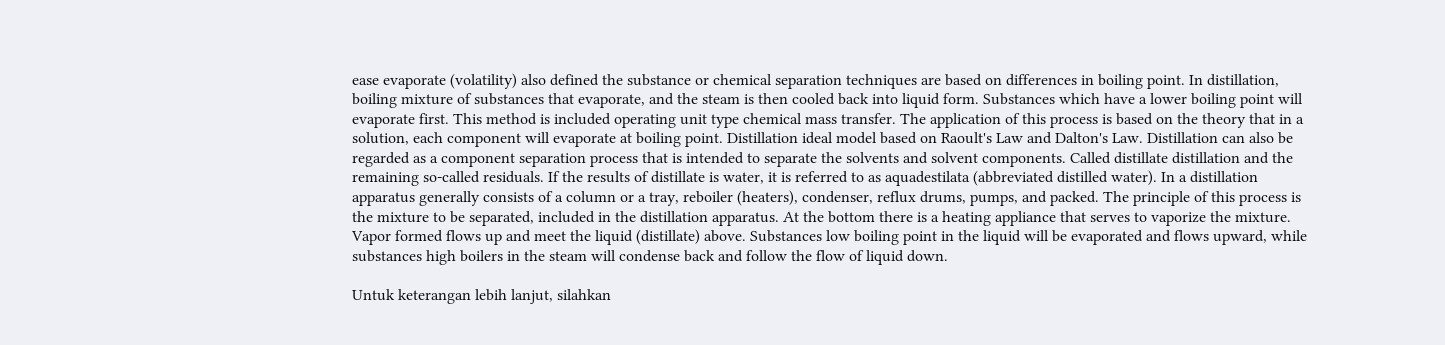ease evaporate (volatility) also defined the substance or chemical separation techniques are based on differences in boiling point. In distillation, boiling mixture of substances that evaporate, and the steam is then cooled back into liquid form. Substances which have a lower boiling point will evaporate first. This method is included operating unit type chemical mass transfer. The application of this process is based on the theory that in a solution, each component will evaporate at boiling point. Distillation ideal model based on Raoult's Law and Dalton's Law. Distillation can also be regarded as a component separation process that is intended to separate the solvents and solvent components. Called distillate distillation and the remaining so-called residuals. If the results of distillate is water, it is referred to as aquadestilata (abbreviated distilled water). In a distillation apparatus generally consists of a column or a tray, reboiler (heaters), condenser, reflux drums, pumps, and packed. The principle of this process is the mixture to be separated, included in the distillation apparatus. At the bottom there is a heating appliance that serves to vaporize the mixture. Vapor formed flows up and meet the liquid (distillate) above. Substances low boiling point in the liquid will be evaporated and flows upward, while substances high boilers in the steam will condense back and follow the flow of liquid down.

Untuk keterangan lebih lanjut, silahkan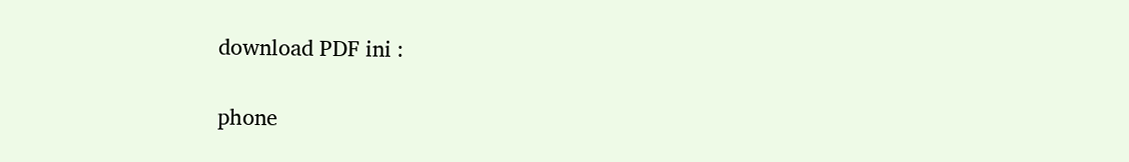download PDF ini :

phone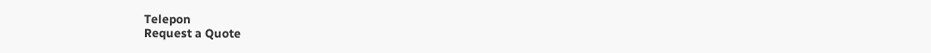Telepon
Request a Quote